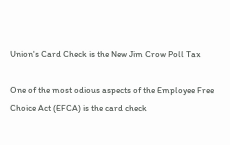Union's Card Check is the New Jim Crow Poll Tax

One of the most odious aspects of the Employee Free Choice Act (EFCA) is the card check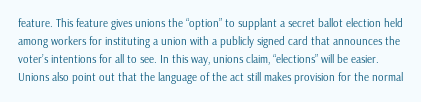feature. This feature gives unions the “option” to supplant a secret ballot election held among workers for instituting a union with a publicly signed card that announces the voter’s intentions for all to see. In this way, unions claim, “elections” will be easier. Unions also point out that the language of the act still makes provision for the normal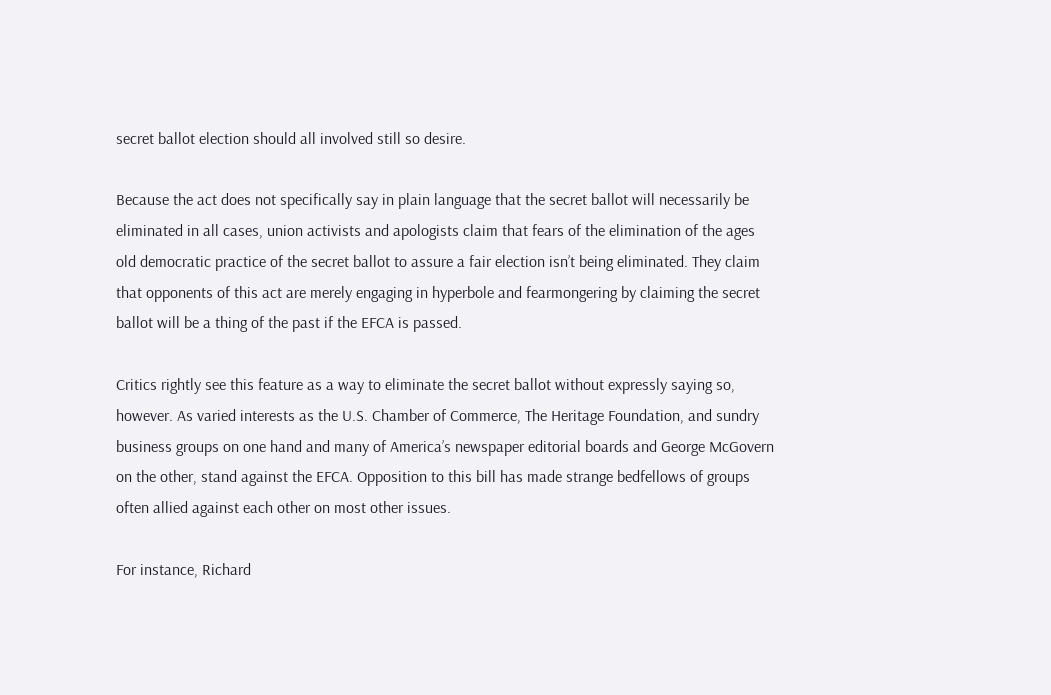secret ballot election should all involved still so desire.

Because the act does not specifically say in plain language that the secret ballot will necessarily be eliminated in all cases, union activists and apologists claim that fears of the elimination of the ages old democratic practice of the secret ballot to assure a fair election isn’t being eliminated. They claim that opponents of this act are merely engaging in hyperbole and fearmongering by claiming the secret ballot will be a thing of the past if the EFCA is passed.

Critics rightly see this feature as a way to eliminate the secret ballot without expressly saying so, however. As varied interests as the U.S. Chamber of Commerce, The Heritage Foundation, and sundry business groups on one hand and many of America’s newspaper editorial boards and George McGovern on the other, stand against the EFCA. Opposition to this bill has made strange bedfellows of groups often allied against each other on most other issues.

For instance, Richard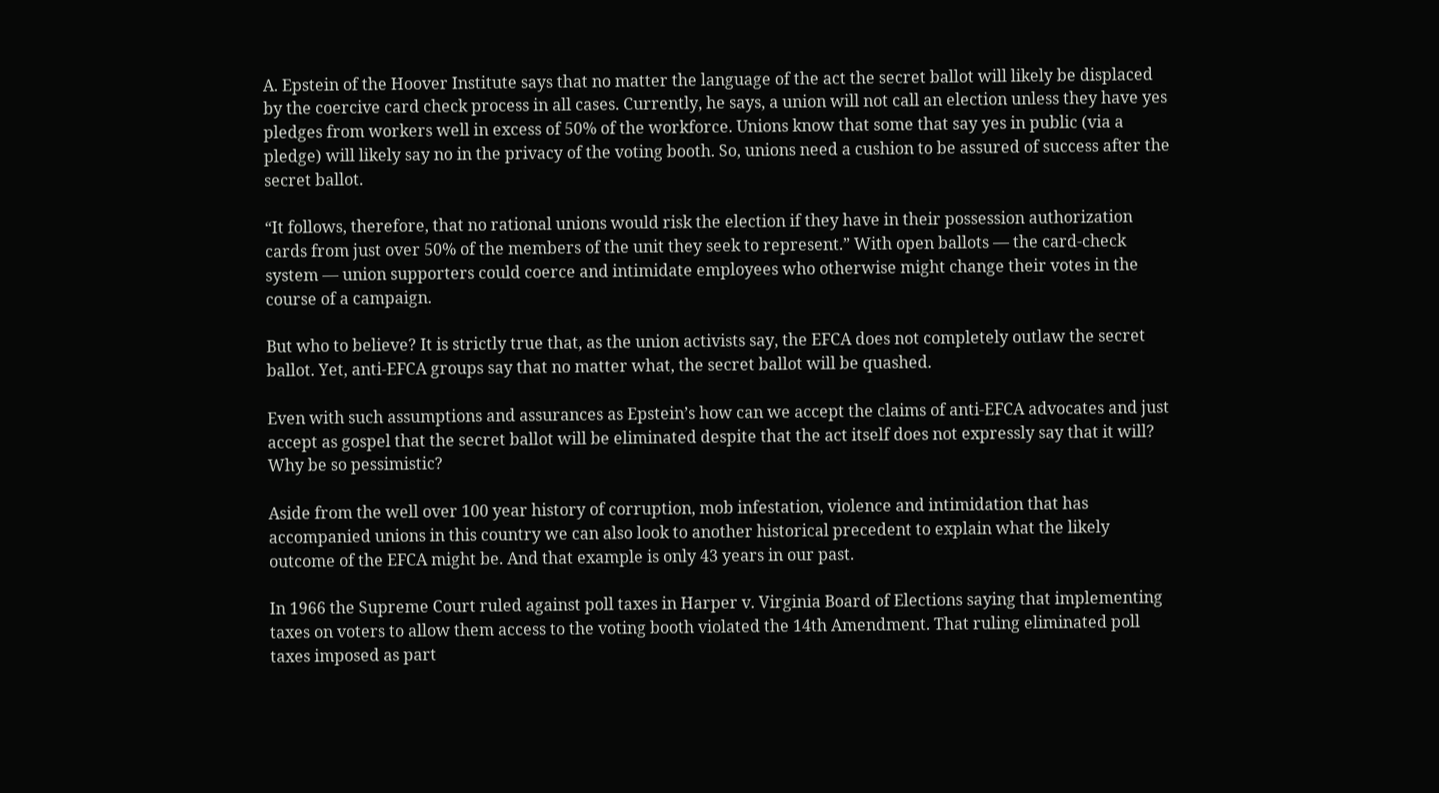A. Epstein of the Hoover Institute says that no matter the language of the act the secret ballot will likely be displaced by the coercive card check process in all cases. Currently, he says, a union will not call an election unless they have yes pledges from workers well in excess of 50% of the workforce. Unions know that some that say yes in public (via a pledge) will likely say no in the privacy of the voting booth. So, unions need a cushion to be assured of success after the secret ballot.

“It follows, therefore, that no rational unions would risk the election if they have in their possession authorization cards from just over 50% of the members of the unit they seek to represent.” With open ballots — the card-check system — union supporters could coerce and intimidate employees who otherwise might change their votes in the course of a campaign.

But who to believe? It is strictly true that, as the union activists say, the EFCA does not completely outlaw the secret ballot. Yet, anti-EFCA groups say that no matter what, the secret ballot will be quashed.

Even with such assumptions and assurances as Epstein’s how can we accept the claims of anti-EFCA advocates and just accept as gospel that the secret ballot will be eliminated despite that the act itself does not expressly say that it will? Why be so pessimistic?

Aside from the well over 100 year history of corruption, mob infestation, violence and intimidation that has accompanied unions in this country we can also look to another historical precedent to explain what the likely outcome of the EFCA might be. And that example is only 43 years in our past.

In 1966 the Supreme Court ruled against poll taxes in Harper v. Virginia Board of Elections saying that implementing taxes on voters to allow them access to the voting booth violated the 14th Amendment. That ruling eliminated poll taxes imposed as part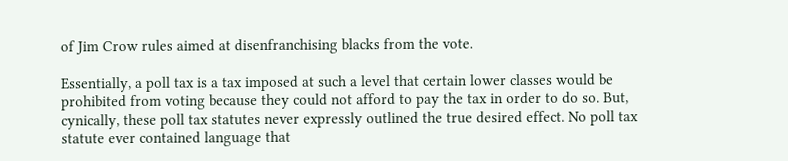of Jim Crow rules aimed at disenfranchising blacks from the vote.

Essentially, a poll tax is a tax imposed at such a level that certain lower classes would be prohibited from voting because they could not afford to pay the tax in order to do so. But, cynically, these poll tax statutes never expressly outlined the true desired effect. No poll tax statute ever contained language that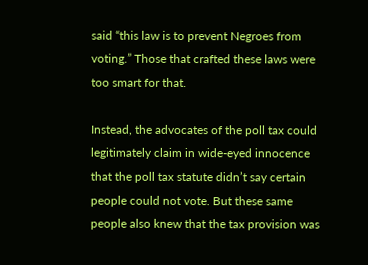said “this law is to prevent Negroes from voting.” Those that crafted these laws were too smart for that.

Instead, the advocates of the poll tax could legitimately claim in wide-eyed innocence that the poll tax statute didn’t say certain people could not vote. But these same people also knew that the tax provision was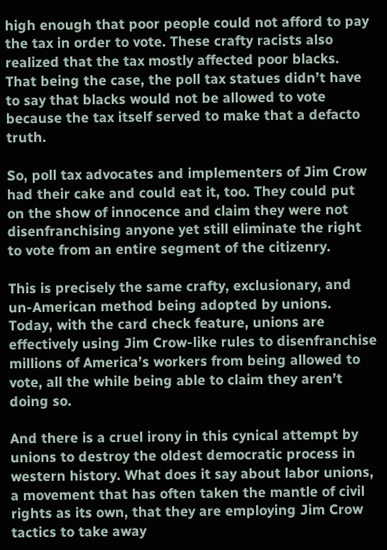high enough that poor people could not afford to pay the tax in order to vote. These crafty racists also realized that the tax mostly affected poor blacks. That being the case, the poll tax statues didn’t have to say that blacks would not be allowed to vote because the tax itself served to make that a defacto truth.

So, poll tax advocates and implementers of Jim Crow had their cake and could eat it, too. They could put on the show of innocence and claim they were not disenfranchising anyone yet still eliminate the right to vote from an entire segment of the citizenry.

This is precisely the same crafty, exclusionary, and un-American method being adopted by unions. Today, with the card check feature, unions are effectively using Jim Crow-like rules to disenfranchise millions of America’s workers from being allowed to vote, all the while being able to claim they aren’t doing so.

And there is a cruel irony in this cynical attempt by unions to destroy the oldest democratic process in western history. What does it say about labor unions, a movement that has often taken the mantle of civil rights as its own, that they are employing Jim Crow tactics to take away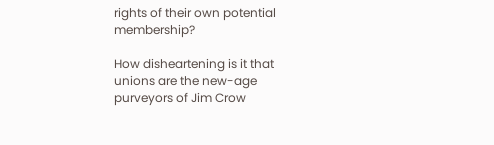rights of their own potential membership?

How disheartening is it that unions are the new-age purveyors of Jim Crow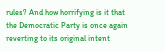rules? And how horrifying is it that the Democratic Party is once again reverting to its original intent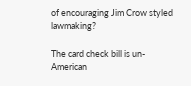of encouraging Jim Crow styled lawmaking?

The card check bill is un-American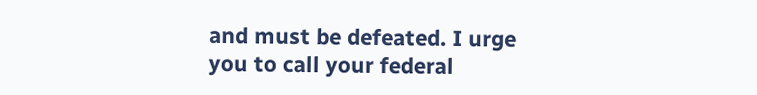and must be defeated. I urge you to call your federal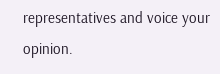representatives and voice your opinion.